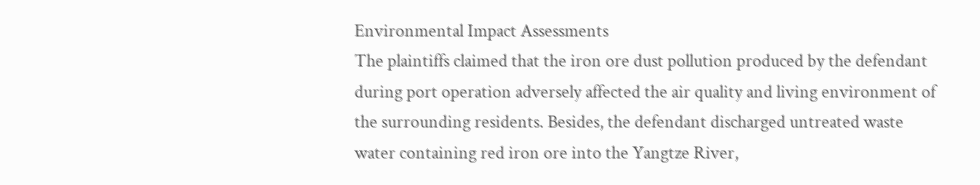Environmental Impact Assessments
The plaintiffs claimed that the iron ore dust pollution produced by the defendant during port operation adversely affected the air quality and living environment of the surrounding residents. Besides, the defendant discharged untreated waste water containing red iron ore into the Yangtze River,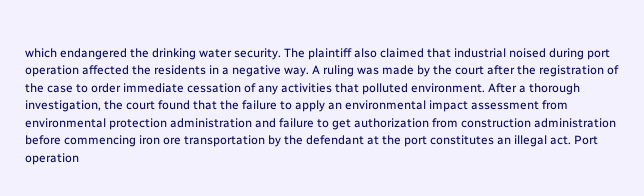which endangered the drinking water security. The plaintiff also claimed that industrial noised during port operation affected the residents in a negative way. A ruling was made by the court after the registration of the case to order immediate cessation of any activities that polluted environment. After a thorough investigation, the court found that the failure to apply an environmental impact assessment from environmental protection administration and failure to get authorization from construction administration before commencing iron ore transportation by the defendant at the port constitutes an illegal act. Port operation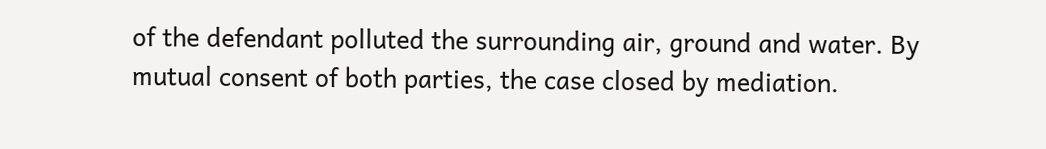of the defendant polluted the surrounding air, ground and water. By mutual consent of both parties, the case closed by mediation.